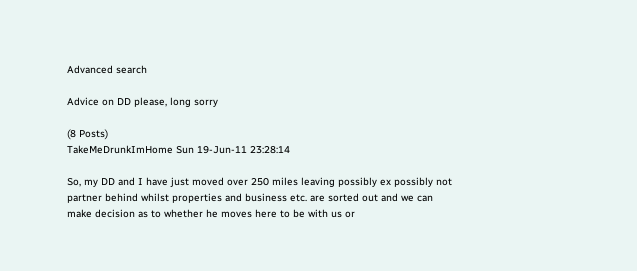Advanced search

Advice on DD please, long sorry

(8 Posts)
TakeMeDrunkImHome Sun 19-Jun-11 23:28:14

So, my DD and I have just moved over 250 miles leaving possibly ex possibly not partner behind whilst properties and business etc. are sorted out and we can make decision as to whether he moves here to be with us or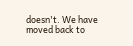doesn't. We have moved back to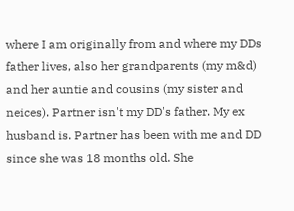where I am originally from and where my DDs father lives, also her grandparents (my m&d) and her auntie and cousins (my sister and neices). Partner isn't my DD's father. My ex husband is. Partner has been with me and DD since she was 18 months old. She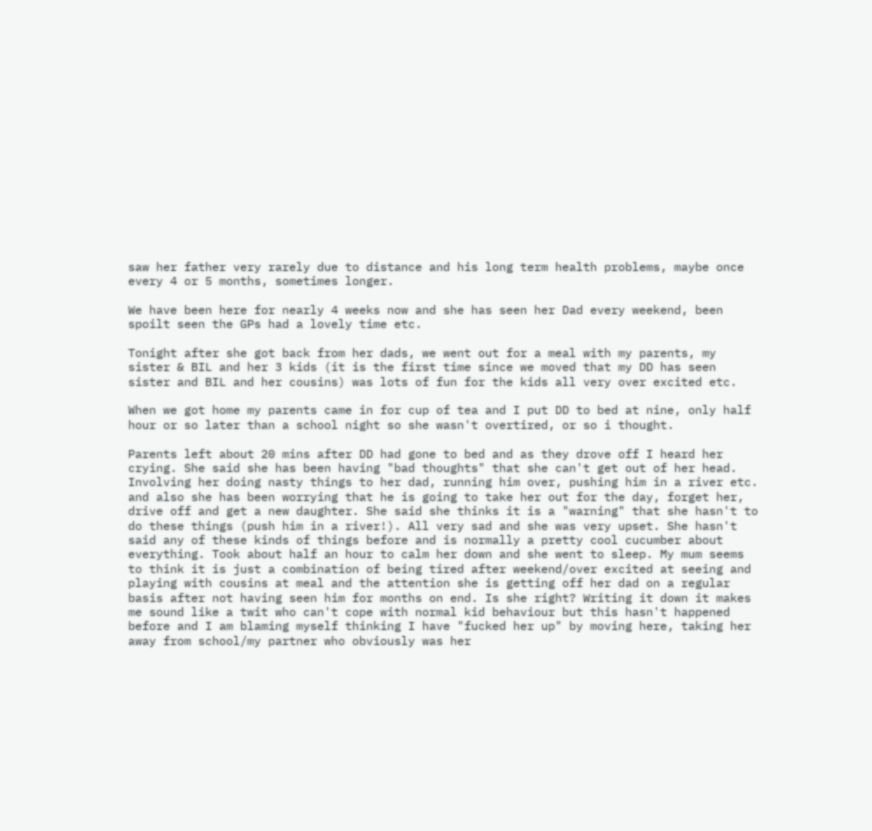saw her father very rarely due to distance and his long term health problems, maybe once every 4 or 5 months, sometimes longer.

We have been here for nearly 4 weeks now and she has seen her Dad every weekend, been spoilt seen the GPs had a lovely time etc.

Tonight after she got back from her dads, we went out for a meal with my parents, my sister & BIL and her 3 kids (it is the first time since we moved that my DD has seen sister and BIL and her cousins) was lots of fun for the kids all very over excited etc.

When we got home my parents came in for cup of tea and I put DD to bed at nine, only half hour or so later than a school night so she wasn't overtired, or so i thought.

Parents left about 20 mins after DD had gone to bed and as they drove off I heard her crying. She said she has been having "bad thoughts" that she can't get out of her head. Involving her doing nasty things to her dad, running him over, pushing him in a river etc. and also she has been worrying that he is going to take her out for the day, forget her, drive off and get a new daughter. She said she thinks it is a "warning" that she hasn't to do these things (push him in a river!). All very sad and she was very upset. She hasn't said any of these kinds of things before and is normally a pretty cool cucumber about everything. Took about half an hour to calm her down and she went to sleep. My mum seems to think it is just a combination of being tired after weekend/over excited at seeing and playing with cousins at meal and the attention she is getting off her dad on a regular basis after not having seen him for months on end. Is she right? Writing it down it makes me sound like a twit who can't cope with normal kid behaviour but this hasn't happened before and I am blaming myself thinking I have "fucked her up" by moving here, taking her away from school/my partner who obviously was her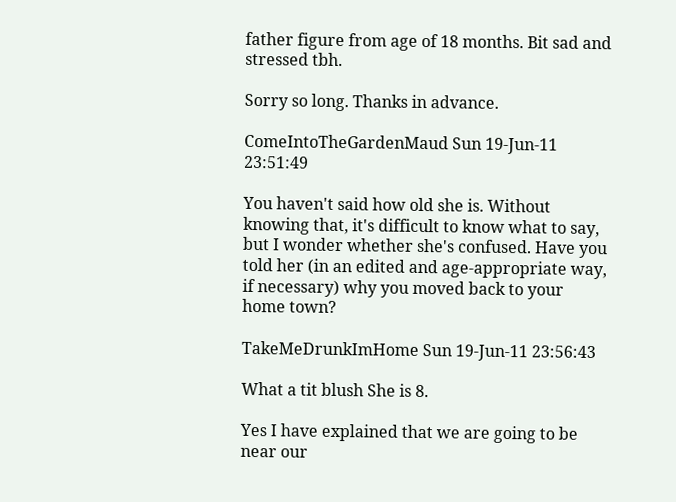father figure from age of 18 months. Bit sad and stressed tbh.

Sorry so long. Thanks in advance.

ComeIntoTheGardenMaud Sun 19-Jun-11 23:51:49

You haven't said how old she is. Without knowing that, it's difficult to know what to say, but I wonder whether she's confused. Have you told her (in an edited and age-appropriate way, if necessary) why you moved back to your home town?

TakeMeDrunkImHome Sun 19-Jun-11 23:56:43

What a tit blush She is 8.

Yes I have explained that we are going to be near our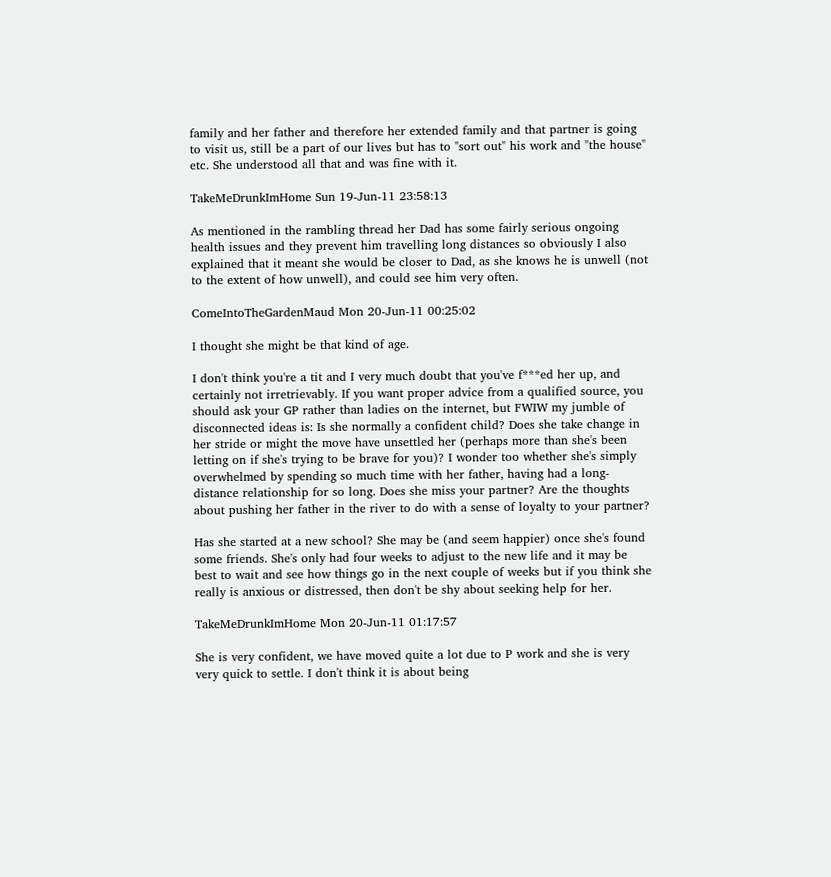family and her father and therefore her extended family and that partner is going to visit us, still be a part of our lives but has to "sort out" his work and "the house" etc. She understood all that and was fine with it.

TakeMeDrunkImHome Sun 19-Jun-11 23:58:13

As mentioned in the rambling thread her Dad has some fairly serious ongoing health issues and they prevent him travelling long distances so obviously I also explained that it meant she would be closer to Dad, as she knows he is unwell (not to the extent of how unwell), and could see him very often.

ComeIntoTheGardenMaud Mon 20-Jun-11 00:25:02

I thought she might be that kind of age.

I don't think you're a tit and I very much doubt that you've f***ed her up, and certainly not irretrievably. If you want proper advice from a qualified source, you should ask your GP rather than ladies on the internet, but FWIW my jumble of disconnected ideas is: Is she normally a confident child? Does she take change in her stride or might the move have unsettled her (perhaps more than she's been letting on if she's trying to be brave for you)? I wonder too whether she's simply overwhelmed by spending so much time with her father, having had a long-distance relationship for so long. Does she miss your partner? Are the thoughts about pushing her father in the river to do with a sense of loyalty to your partner?

Has she started at a new school? She may be (and seem happier) once she's found some friends. She's only had four weeks to adjust to the new life and it may be best to wait and see how things go in the next couple of weeks but if you think she really is anxious or distressed, then don't be shy about seeking help for her.

TakeMeDrunkImHome Mon 20-Jun-11 01:17:57

She is very confident, we have moved quite a lot due to P work and she is very very quick to settle. I don't think it is about being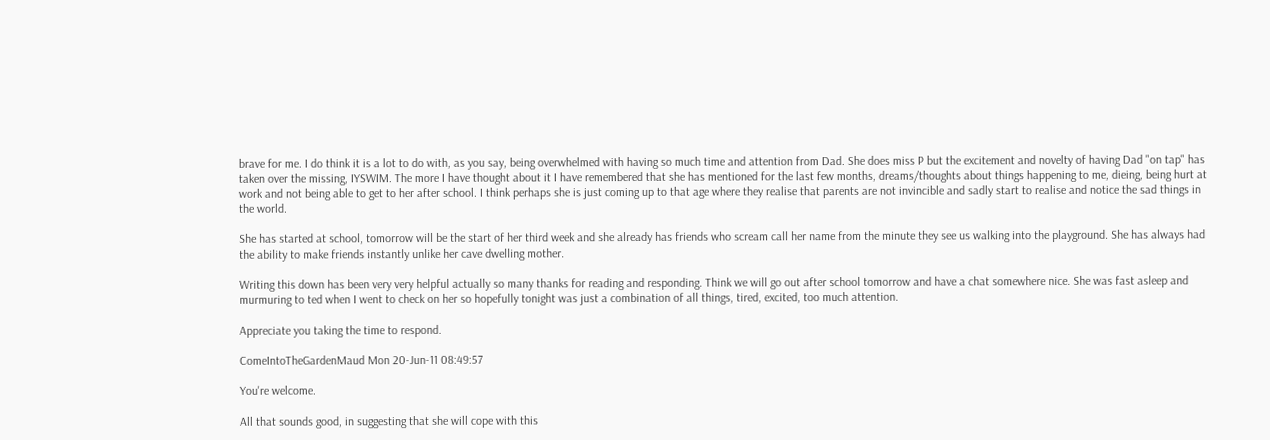brave for me. I do think it is a lot to do with, as you say, being overwhelmed with having so much time and attention from Dad. She does miss P but the excitement and novelty of having Dad "on tap" has taken over the missing, IYSWIM. The more I have thought about it I have remembered that she has mentioned for the last few months, dreams/thoughts about things happening to me, dieing, being hurt at work and not being able to get to her after school. I think perhaps she is just coming up to that age where they realise that parents are not invincible and sadly start to realise and notice the sad things in the world.

She has started at school, tomorrow will be the start of her third week and she already has friends who scream call her name from the minute they see us walking into the playground. She has always had the ability to make friends instantly unlike her cave dwelling mother.

Writing this down has been very very helpful actually so many thanks for reading and responding. Think we will go out after school tomorrow and have a chat somewhere nice. She was fast asleep and murmuring to ted when I went to check on her so hopefully tonight was just a combination of all things, tired, excited, too much attention.

Appreciate you taking the time to respond.

ComeIntoTheGardenMaud Mon 20-Jun-11 08:49:57

You're welcome.

All that sounds good, in suggesting that she will cope with this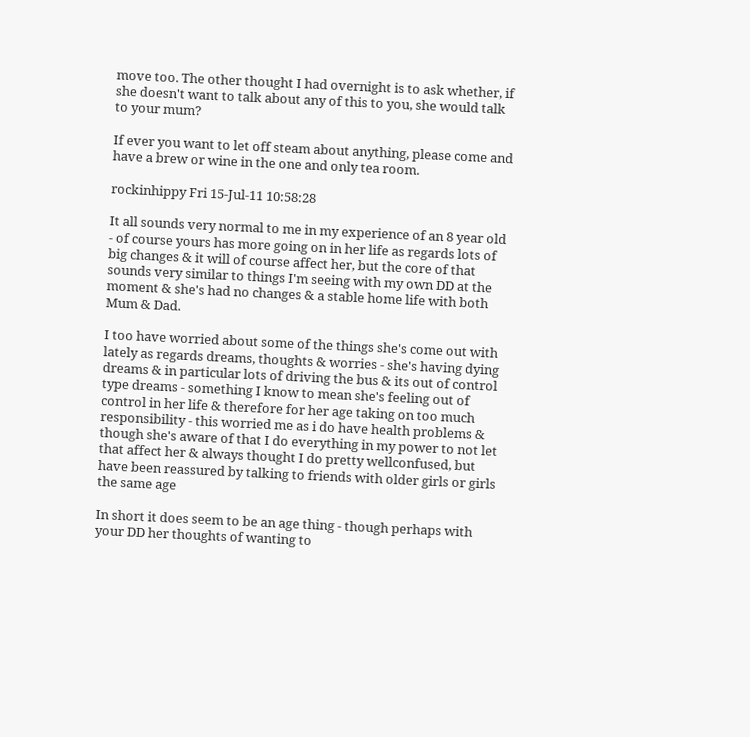move too. The other thought I had overnight is to ask whether, if she doesn't want to talk about any of this to you, she would talk to your mum?

If ever you want to let off steam about anything, please come and have a brew or wine in the one and only tea room.

rockinhippy Fri 15-Jul-11 10:58:28

It all sounds very normal to me in my experience of an 8 year old - of course yours has more going on in her life as regards lots of big changes & it will of course affect her, but the core of that sounds very similar to things I'm seeing with my own DD at the moment & she's had no changes & a stable home life with both Mum & Dad.

I too have worried about some of the things she's come out with lately as regards dreams, thoughts & worries - she's having dying dreams & in particular lots of driving the bus & its out of control type dreams - something I know to mean she's feeling out of control in her life & therefore for her age taking on too much responsibility - this worried me as i do have health problems & though she's aware of that I do everything in my power to not let that affect her & always thought I do pretty wellconfused, but have been reassured by talking to friends with older girls or girls the same age

In short it does seem to be an age thing - though perhaps with your DD her thoughts of wanting to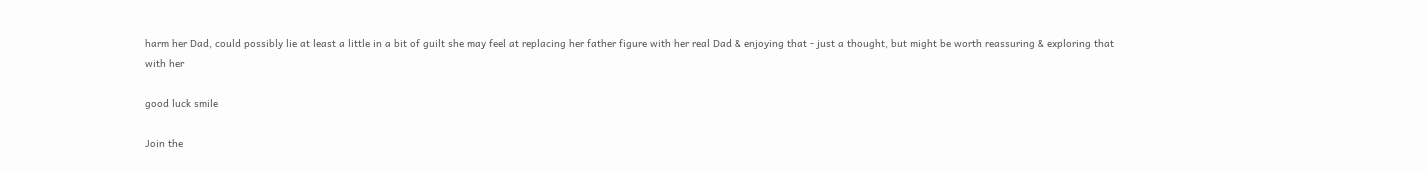harm her Dad, could possibly lie at least a little in a bit of guilt she may feel at replacing her father figure with her real Dad & enjoying that - just a thought, but might be worth reassuring & exploring that with her

good luck smile

Join the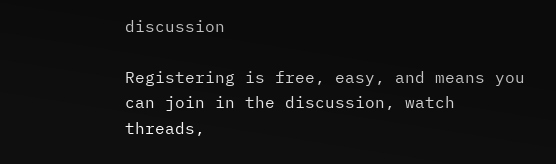discussion

Registering is free, easy, and means you can join in the discussion, watch threads,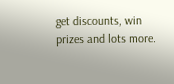get discounts, win prizes and lots more.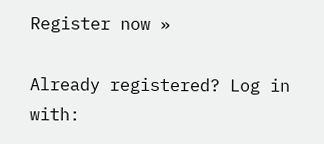Register now »

Already registered? Log in with: